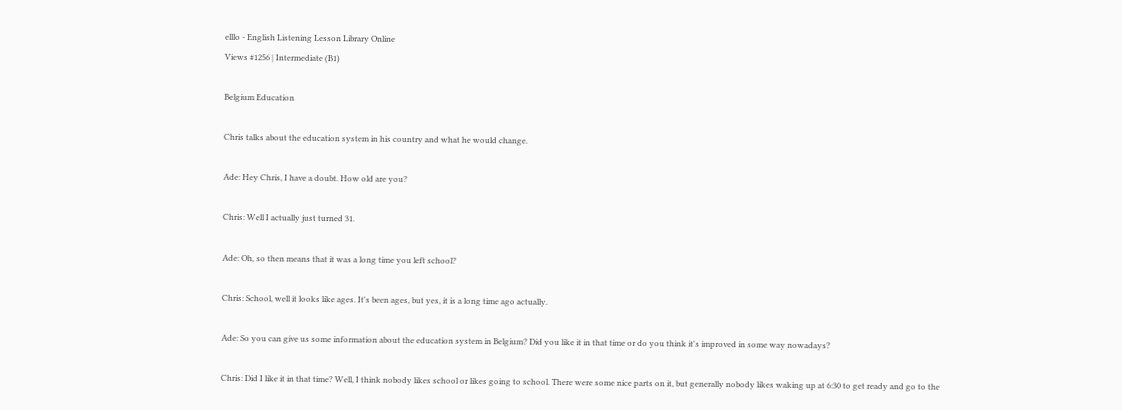elllo - English Listening Lesson Library Online
Views #1256 | Intermediate (B1)

Belgium Education

Chris talks about the education system in his country and what he would change.

Ade: Hey Chris, I have a doubt. How old are you?

Chris: Well I actually just turned 31.

Ade: Oh, so then means that it was a long time you left school?

Chris: School, well it looks like ages. It's been ages, but yes, it is a long time ago actually.

Ade: So you can give us some information about the education system in Belgium? Did you like it in that time or do you think it's improved in some way nowadays?

Chris: Did I like it in that time? Well, I think nobody likes school or likes going to school. There were some nice parts on it, but generally nobody likes waking up at 6:30 to get ready and go to the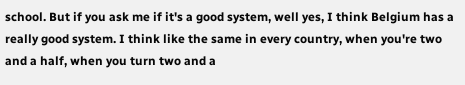school. But if you ask me if it's a good system, well yes, I think Belgium has a really good system. I think like the same in every country, when you're two and a half, when you turn two and a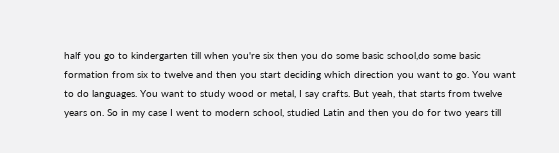half you go to kindergarten till when you're six then you do some basic school,do some basic formation from six to twelve and then you start deciding which direction you want to go. You want to do languages. You want to study wood or metal, I say crafts. But yeah, that starts from twelve years on. So in my case I went to modern school, studied Latin and then you do for two years till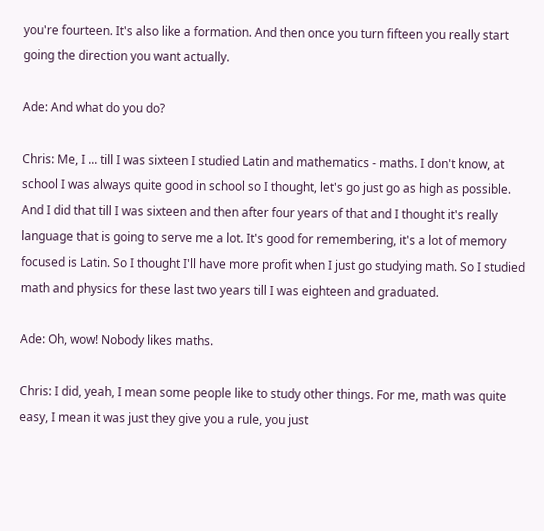you're fourteen. It's also like a formation. And then once you turn fifteen you really start going the direction you want actually.

Ade: And what do you do?

Chris: Me, I ... till I was sixteen I studied Latin and mathematics - maths. I don't know, at school I was always quite good in school so I thought, let's go just go as high as possible. And I did that till I was sixteen and then after four years of that and I thought it's really language that is going to serve me a lot. It's good for remembering, it's a lot of memory focused is Latin. So I thought I'll have more profit when I just go studying math. So I studied math and physics for these last two years till I was eighteen and graduated.

Ade: Oh, wow! Nobody likes maths.

Chris: I did, yeah, I mean some people like to study other things. For me, math was quite easy, I mean it was just they give you a rule, you just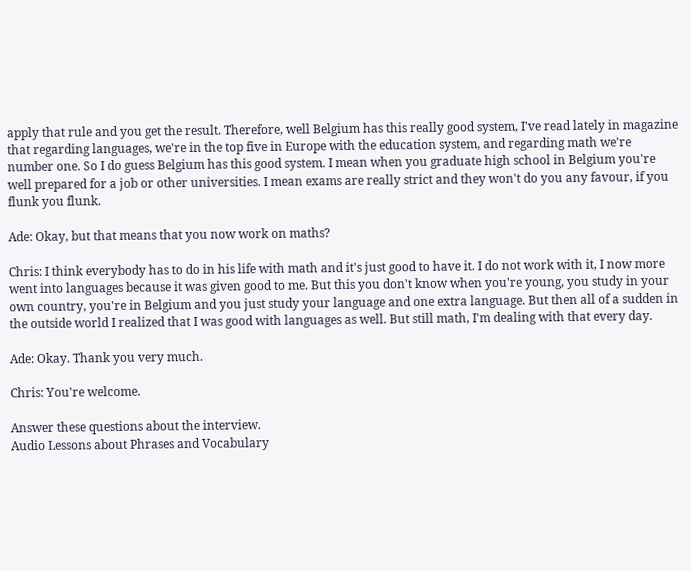apply that rule and you get the result. Therefore, well Belgium has this really good system, I've read lately in magazine that regarding languages, we're in the top five in Europe with the education system, and regarding math we're number one. So I do guess Belgium has this good system. I mean when you graduate high school in Belgium you're well prepared for a job or other universities. I mean exams are really strict and they won't do you any favour, if you flunk you flunk.

Ade: Okay, but that means that you now work on maths?

Chris: I think everybody has to do in his life with math and it's just good to have it. I do not work with it, I now more went into languages because it was given good to me. But this you don't know when you're young, you study in your own country, you're in Belgium and you just study your language and one extra language. But then all of a sudden in the outside world I realized that I was good with languages as well. But still math, I'm dealing with that every day.

Ade: Okay. Thank you very much.

Chris: You're welcome.

Answer these questions about the interview.
Audio Lessons about Phrases and Vocabulary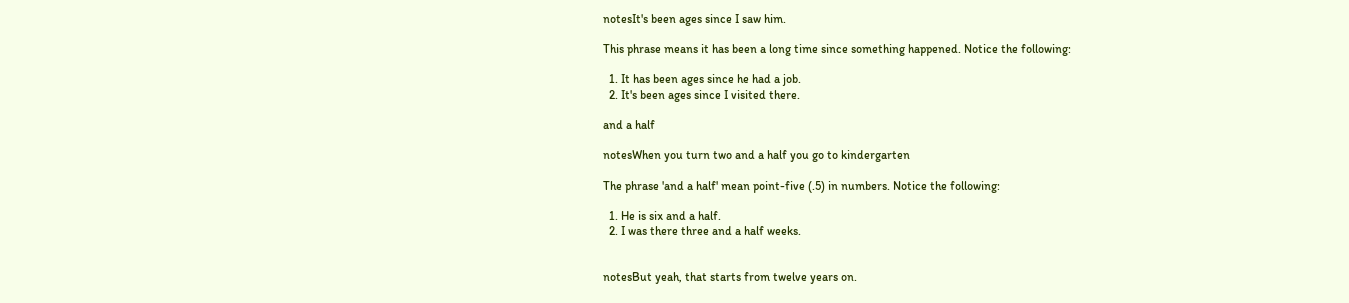notesIt's been ages since I saw him.

This phrase means it has been a long time since something happened. Notice the following:

  1. It has been ages since he had a job.
  2. It's been ages since I visited there.

and a half

notesWhen you turn two and a half you go to kindergarten

The phrase 'and a half' mean point-five (.5) in numbers. Notice the following:

  1. He is six and a half.
  2. I was there three and a half weeks.


notesBut yeah, that starts from twelve years on.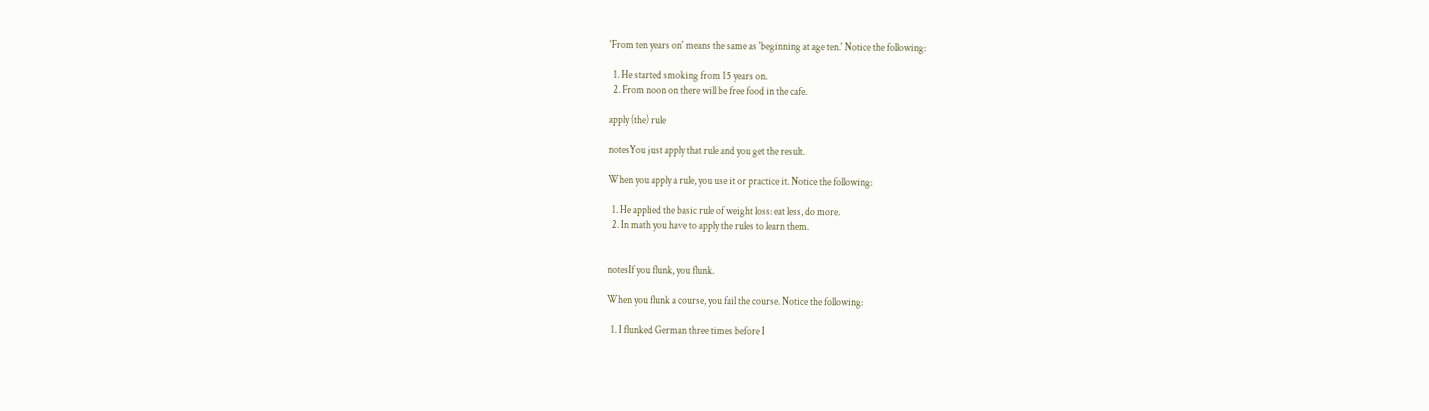'From ten years on' means the same as 'beginning at age ten.' Notice the following:

  1. He started smoking from 15 years on.
  2. From noon on there will be free food in the cafe.

apply (the) rule

notesYou just apply that rule and you get the result.

When you apply a rule, you use it or practice it. Notice the following:

  1. He applied the basic rule of weight loss: eat less, do more.
  2. In math you have to apply the rules to learn them.


notesIf you flunk, you flunk.

When you flunk a course, you fail the course. Notice the following:

  1. I flunked German three times before I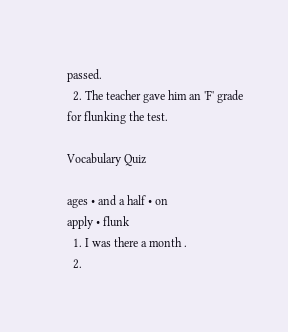passed.
  2. The teacher gave him an 'F' grade for flunking the test.

Vocabulary Quiz

ages • and a half • on
apply • flunk
  1. I was there a month .
  2.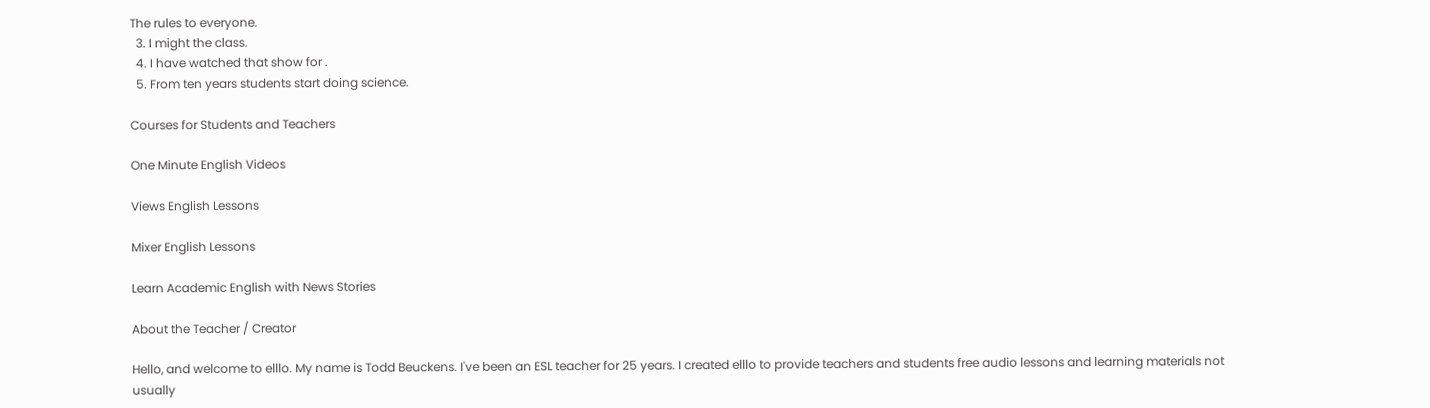The rules to everyone.
  3. I might the class.
  4. I have watched that show for .
  5. From ten years students start doing science.

Courses for Students and Teachers

One Minute English Videos

Views English Lessons

Mixer English Lessons

Learn Academic English with News Stories

About the Teacher / Creator

Hello, and welcome to elllo. My name is Todd Beuckens. I've been an ESL teacher for 25 years. I created elllo to provide teachers and students free audio lessons and learning materials not usually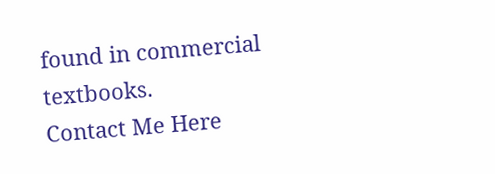found in commercial textbooks.
Contact Me Here